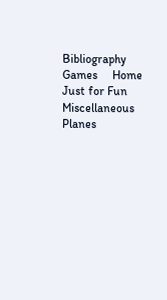Bibliography     Games     Home     Just for Fun     Miscellaneous     Planes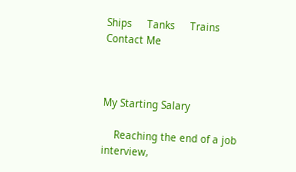Ships     Tanks     Trains     Contact Me



My Starting Salary

    Reaching the end of a job interview,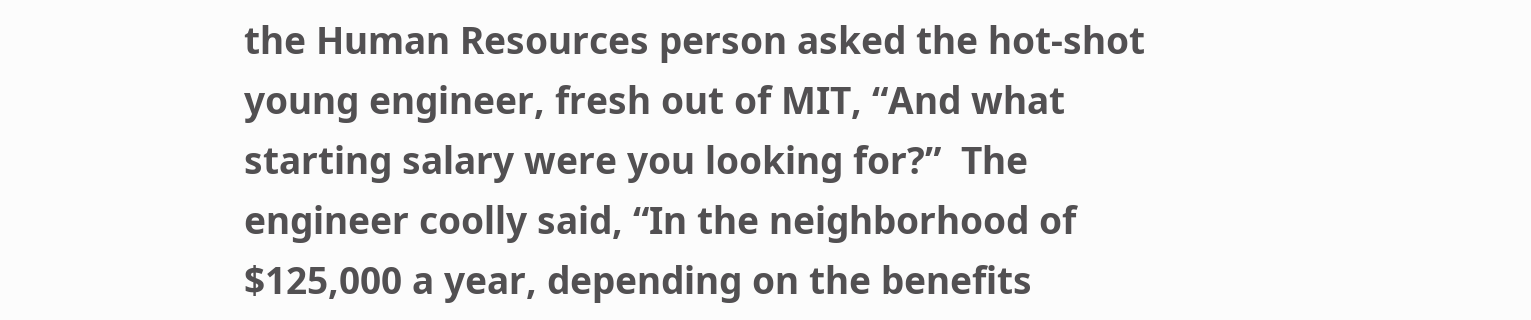the Human Resources person asked the hot-shot young engineer, fresh out of MIT, “And what starting salary were you looking for?”  The engineer coolly said, “In the neighborhood of $125,000 a year, depending on the benefits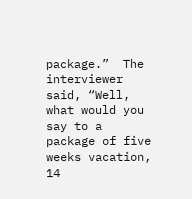package.”  The interviewer said, “Well, what would you say to a package of five weeks vacation, 14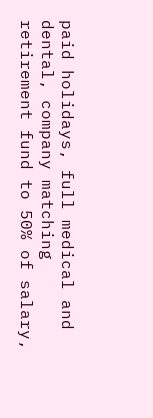paid holidays, full medical and dental, company matching  retirement fund to 50% of salary,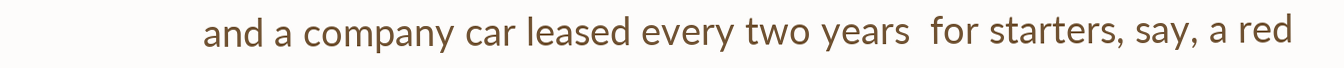and a company car leased every two years  for starters, say, a red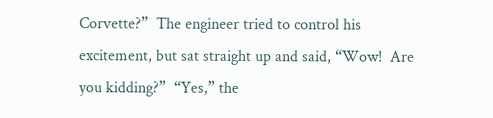Corvette?”  The engineer tried to control his excitement, but sat straight up and said, “Wow!  Are you kidding?”  “Yes,” the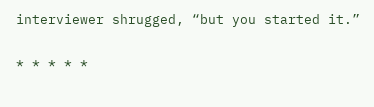interviewer shrugged, “but you started it.”

* * * * *